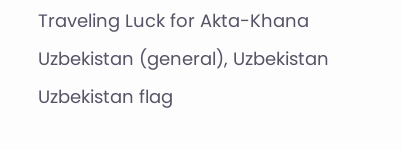Traveling Luck for Akta-Khana Uzbekistan (general), Uzbekistan Uzbekistan flag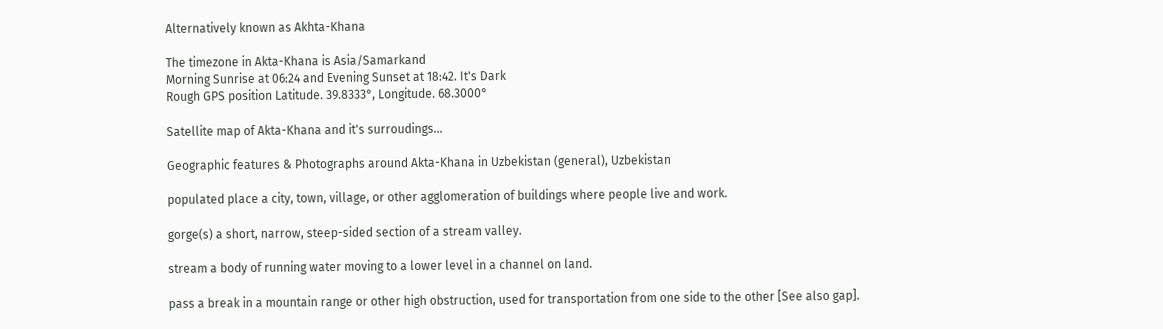Alternatively known as Akhta-Khana

The timezone in Akta-Khana is Asia/Samarkand
Morning Sunrise at 06:24 and Evening Sunset at 18:42. It's Dark
Rough GPS position Latitude. 39.8333°, Longitude. 68.3000°

Satellite map of Akta-Khana and it's surroudings...

Geographic features & Photographs around Akta-Khana in Uzbekistan (general), Uzbekistan

populated place a city, town, village, or other agglomeration of buildings where people live and work.

gorge(s) a short, narrow, steep-sided section of a stream valley.

stream a body of running water moving to a lower level in a channel on land.

pass a break in a mountain range or other high obstruction, used for transportation from one side to the other [See also gap].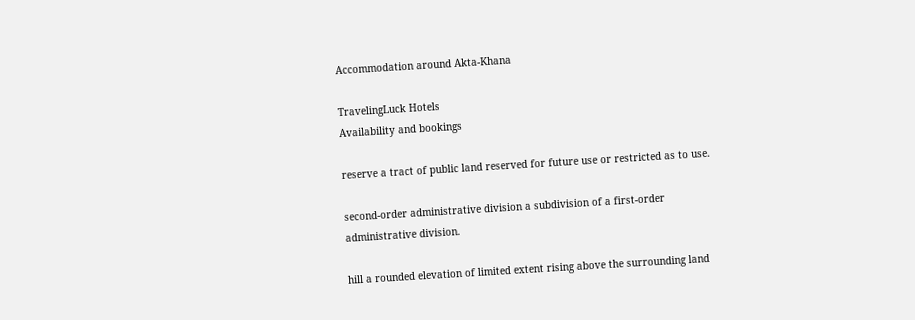Accommodation around Akta-Khana

TravelingLuck Hotels
Availability and bookings

reserve a tract of public land reserved for future use or restricted as to use.

second-order administrative division a subdivision of a first-order administrative division.

hill a rounded elevation of limited extent rising above the surrounding land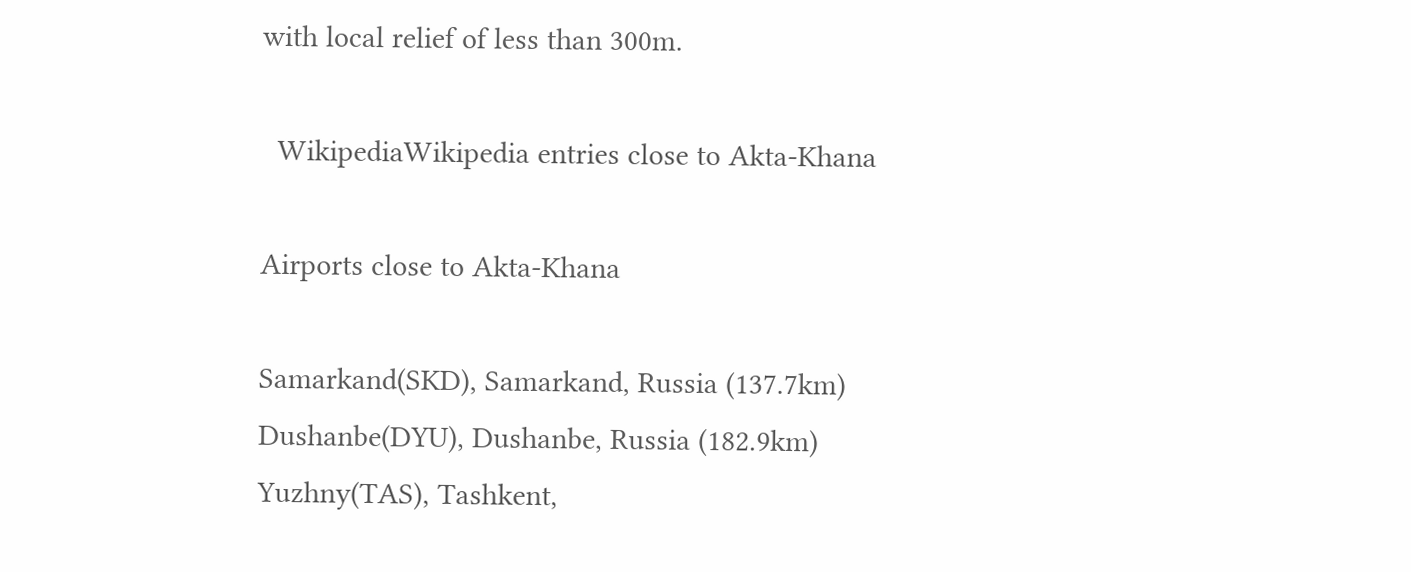with local relief of less than 300m.

  WikipediaWikipedia entries close to Akta-Khana

Airports close to Akta-Khana

Samarkand(SKD), Samarkand, Russia (137.7km)
Dushanbe(DYU), Dushanbe, Russia (182.9km)
Yuzhny(TAS), Tashkent,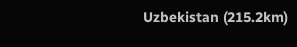Uzbekistan (215.2km)